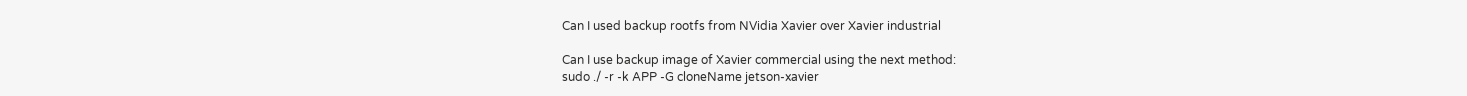Can I used backup rootfs from NVidia Xavier over Xavier industrial

Can I use backup image of Xavier commercial using the next method:
sudo ./ -r -k APP -G cloneName jetson-xavier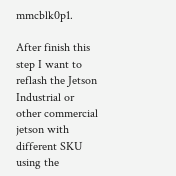mmcblk0p1.

After finish this step I want to reflash the Jetson Industrial or other commercial jetson with different SKU using the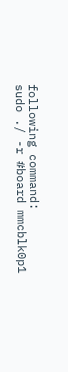following command:
sudo ./ -r #board mmcblk0p1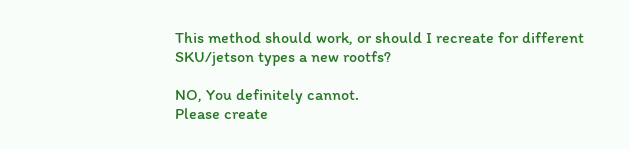This method should work, or should I recreate for different SKU/jetson types a new rootfs?

NO, You definitely cannot.
Please create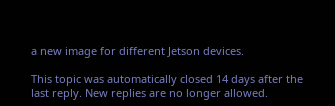a new image for different Jetson devices.

This topic was automatically closed 14 days after the last reply. New replies are no longer allowed.